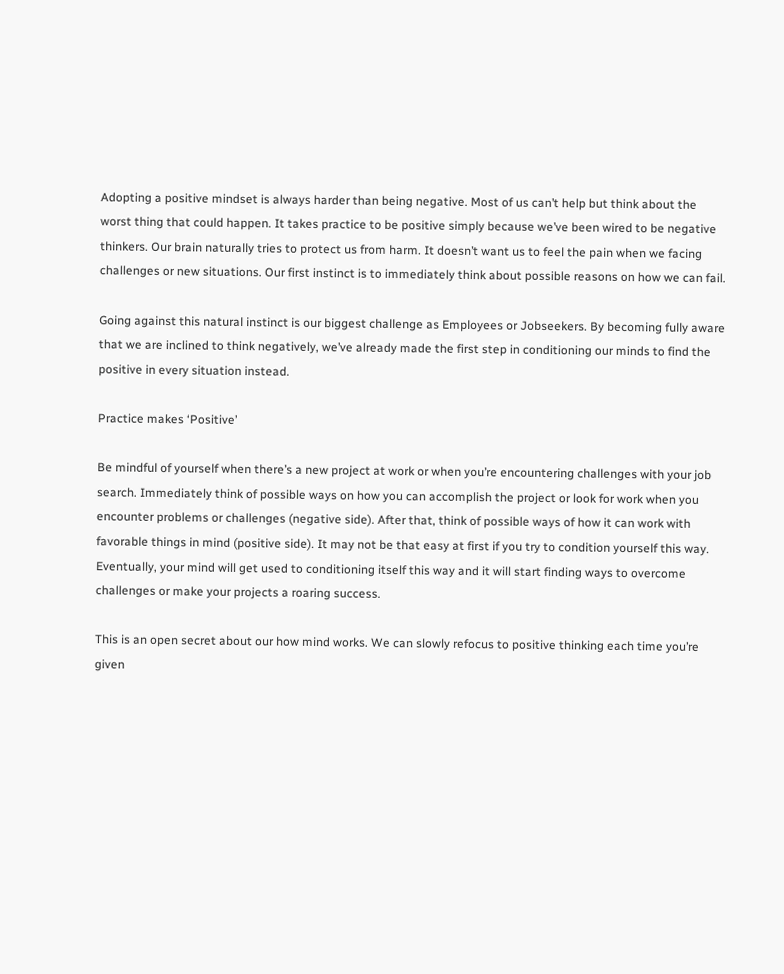Adopting a positive mindset is always harder than being negative. Most of us can’t help but think about the worst thing that could happen. It takes practice to be positive simply because we’ve been wired to be negative thinkers. Our brain naturally tries to protect us from harm. It doesn’t want us to feel the pain when we facing challenges or new situations. Our first instinct is to immediately think about possible reasons on how we can fail.

Going against this natural instinct is our biggest challenge as Employees or Jobseekers. By becoming fully aware that we are inclined to think negatively, we’ve already made the first step in conditioning our minds to find the positive in every situation instead.

Practice makes ‘Positive’

Be mindful of yourself when there’s a new project at work or when you’re encountering challenges with your job search. Immediately think of possible ways on how you can accomplish the project or look for work when you encounter problems or challenges (negative side). After that, think of possible ways of how it can work with favorable things in mind (positive side). It may not be that easy at first if you try to condition yourself this way. Eventually, your mind will get used to conditioning itself this way and it will start finding ways to overcome challenges or make your projects a roaring success.

This is an open secret about our how mind works. We can slowly refocus to positive thinking each time you’re given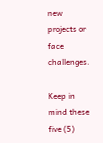new projects or face challenges.

Keep in mind these five (5)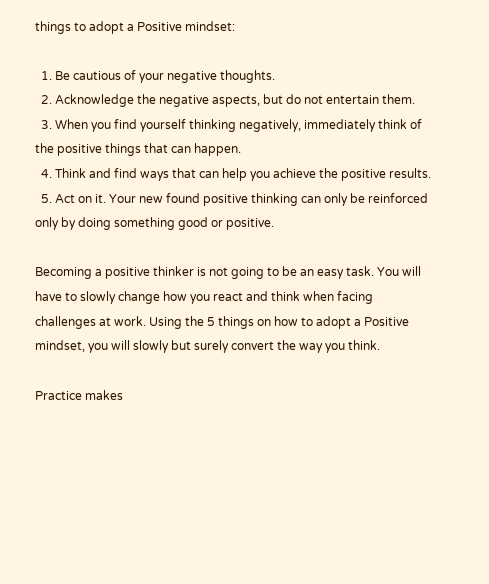things to adopt a Positive mindset:

  1. Be cautious of your negative thoughts.
  2. Acknowledge the negative aspects, but do not entertain them.
  3. When you find yourself thinking negatively, immediately think of the positive things that can happen.
  4. Think and find ways that can help you achieve the positive results.
  5. Act on it. Your new found positive thinking can only be reinforced only by doing something good or positive.

Becoming a positive thinker is not going to be an easy task. You will have to slowly change how you react and think when facing challenges at work. Using the 5 things on how to adopt a Positive mindset, you will slowly but surely convert the way you think.

Practice makes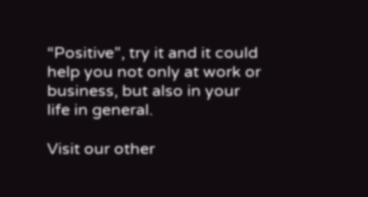“Positive”, try it and it could help you not only at work or business, but also in your life in general.

Visit our other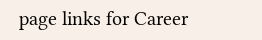page links for Career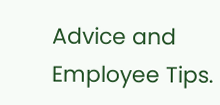Advice and Employee Tips.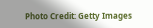Photo Credit: Getty Images